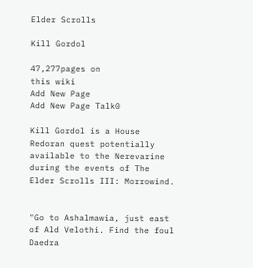Elder Scrolls

Kill Gordol

47,277pages on
this wiki
Add New Page
Add New Page Talk0

Kill Gordol is a House Redoran quest potentially available to the Nerevarine during the events of The Elder Scrolls III: Morrowind.


"Go to Ashalmawia, just east of Ald Velothi. Find the foul Daedra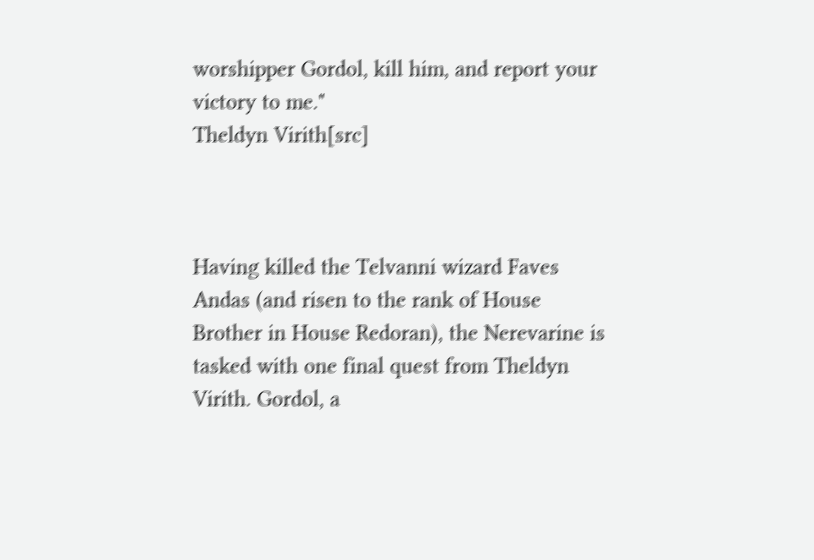worshipper Gordol, kill him, and report your victory to me."
Theldyn Virith[src]



Having killed the Telvanni wizard Faves Andas (and risen to the rank of House Brother in House Redoran), the Nerevarine is tasked with one final quest from Theldyn Virith. Gordol, a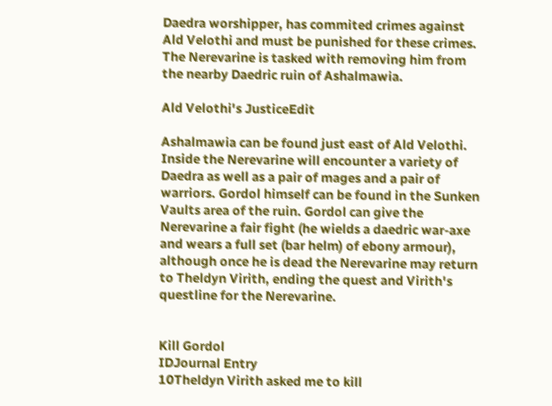Daedra worshipper, has commited crimes against Ald Velothi and must be punished for these crimes. The Nerevarine is tasked with removing him from the nearby Daedric ruin of Ashalmawia.

Ald Velothi's JusticeEdit

Ashalmawia can be found just east of Ald Velothi. Inside the Nerevarine will encounter a variety of Daedra as well as a pair of mages and a pair of warriors. Gordol himself can be found in the Sunken Vaults area of the ruin. Gordol can give the Nerevarine a fair fight (he wields a daedric war-axe and wears a full set (bar helm) of ebony armour), although once he is dead the Nerevarine may return to Theldyn Virith, ending the quest and Virith's questline for the Nerevarine.


Kill Gordol
IDJournal Entry
10Theldyn Virith asked me to kill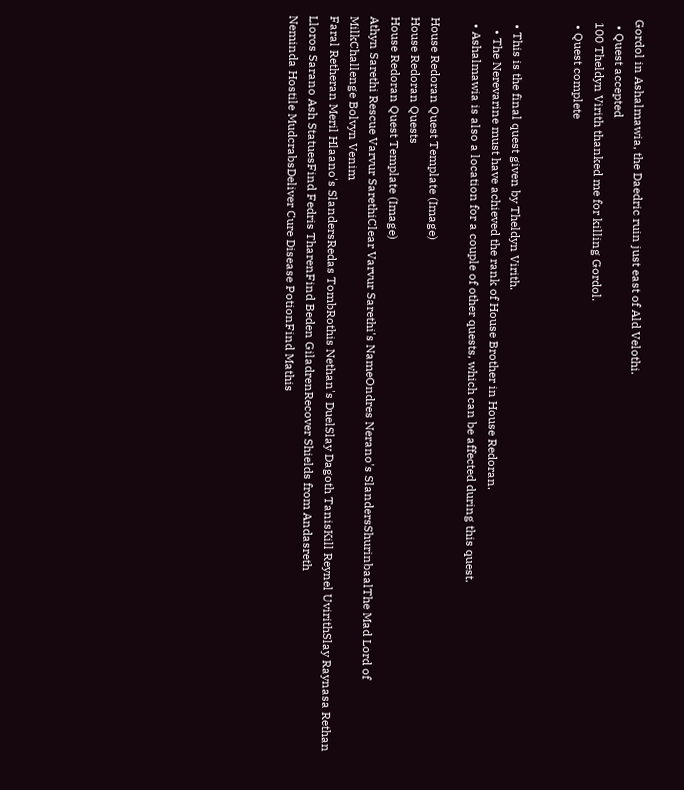Gordol in Ashalmawia, the Daedric ruin just east of Ald Velothi.
  • Quest accepted
 100 Theldyn Virith thanked me for killing Gordol.
  • Quest complete


  • This is the final quest given by Theldyn Virith.
    • The Nerevarine must have achieved the rank of House Brother in House Redoran.
  • Ashalmawia is also a location for a couple of other quests, which can be affected during this quest.

House Redoran Quest Template (Image)
House Redoran Quests
House Redoran Quest Template (Image)
Athyn Sarethi Rescue Varvur SarethiClear Varvur Sarethi's NameOndres Nerano's SlandersShurinbaalThe Mad Lord of MilkChallenge Bolvyn Venim
Faral Retheran Meril Hlaano's SlandersRedas TombRothis Nethan's DuelSlay Dagoth TanisKill Reynel UvirithSlay Raynasa Rethan
Lloros Sarano Ash StatuesFind Fedris TharenFind Beden GiladrenRecover Shields from Andasreth
Neminda Hostile MudcrabsDeliver Cure Disease PotionFind Mathis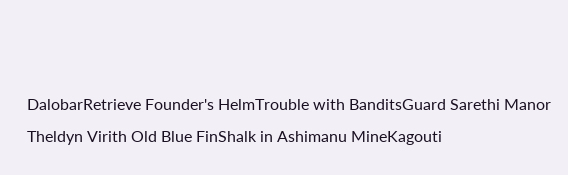DalobarRetrieve Founder's HelmTrouble with BanditsGuard Sarethi Manor
Theldyn Virith Old Blue FinShalk in Ashimanu MineKagouti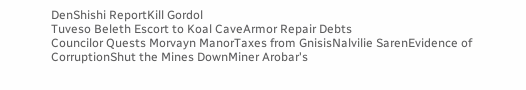DenShishi ReportKill Gordol
Tuveso Beleth Escort to Koal CaveArmor Repair Debts
Councilor Quests Morvayn ManorTaxes from GnisisNalvilie SarenEvidence of CorruptionShut the Mines DownMiner Arobar's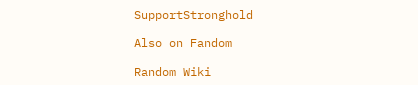SupportStronghold

Also on Fandom

Random Wiki